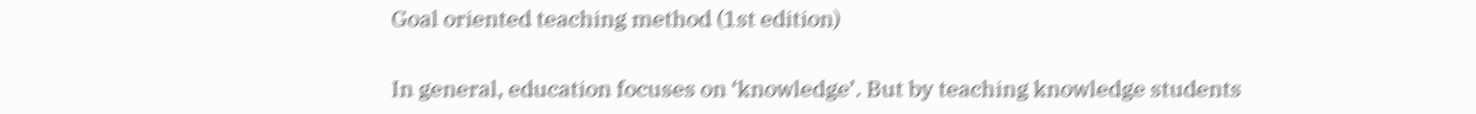Goal oriented teaching method (1st edition)

In general, education focuses on ‘knowledge’. But by teaching knowledge students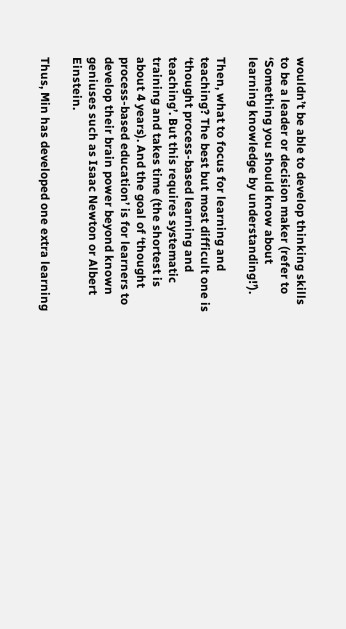wouldn’t be able to develop thinking skills to be a leader or decision maker (refer to ‘Something you should know about learning knowledge by understanding!’).

Then, what to focus for learning and teaching? The best but most difficult one is ‘thought process-based learning and teaching’. But this requires systematic training and takes time (the shortest is about 4 years). And the goal of ‘thought process-based education’ is for learners to develop their brain power beyond known geniuses such as Isaac Newton or Albert Einstein.

Thus, Min has developed one extra learning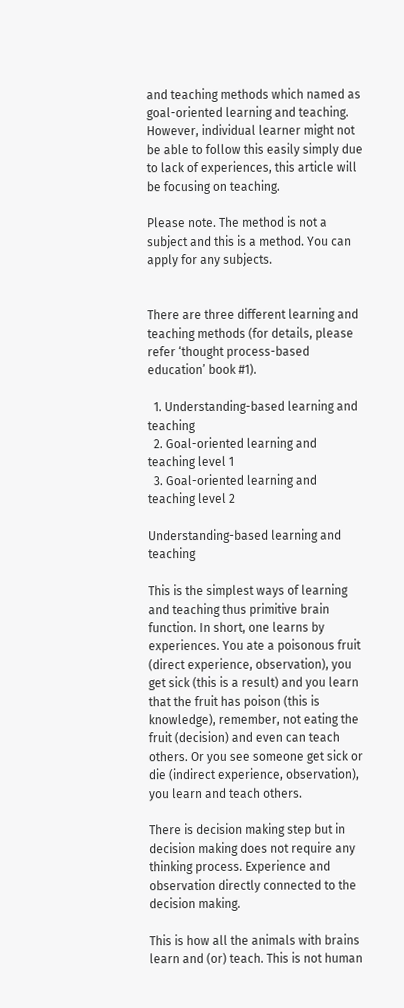and teaching methods which named as goal-oriented learning and teaching. However, individual learner might not be able to follow this easily simply due to lack of experiences, this article will be focusing on teaching.

Please note. The method is not a subject and this is a method. You can apply for any subjects.


There are three different learning and teaching methods (for details, please refer ‘thought process-based education’ book #1).

  1. Understanding-based learning and teaching
  2. Goal-oriented learning and teaching level 1
  3. Goal-oriented learning and teaching level 2

Understanding-based learning and teaching

This is the simplest ways of learning and teaching thus primitive brain function. In short, one learns by experiences. You ate a poisonous fruit (direct experience, observation), you get sick (this is a result) and you learn that the fruit has poison (this is knowledge), remember, not eating the fruit (decision) and even can teach others. Or you see someone get sick or die (indirect experience, observation), you learn and teach others.

There is decision making step but in decision making does not require any thinking process. Experience and observation directly connected to the decision making.

This is how all the animals with brains learn and (or) teach. This is not human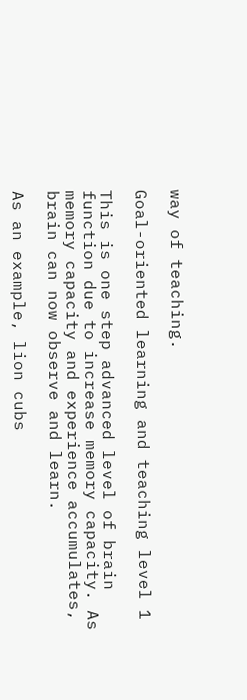way of teaching.

Goal-oriented learning and teaching level 1

This is one step advanced level of brain function due to increase memory capacity. As memory capacity and experience accumulates, brain can now observe and learn.

As an example, lion cubs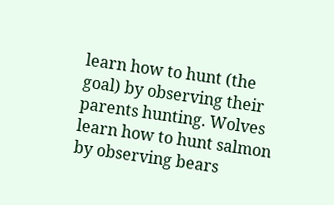learn how to hunt (the goal) by observing their parents hunting. Wolves learn how to hunt salmon by observing bears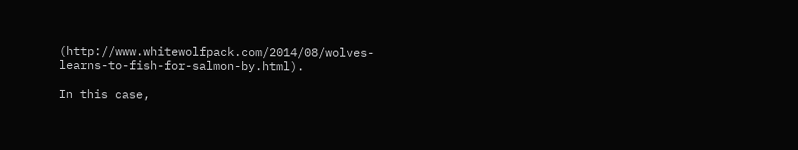(http://www.whitewolfpack.com/2014/08/wolves-learns-to-fish-for-salmon-by.html).

In this case,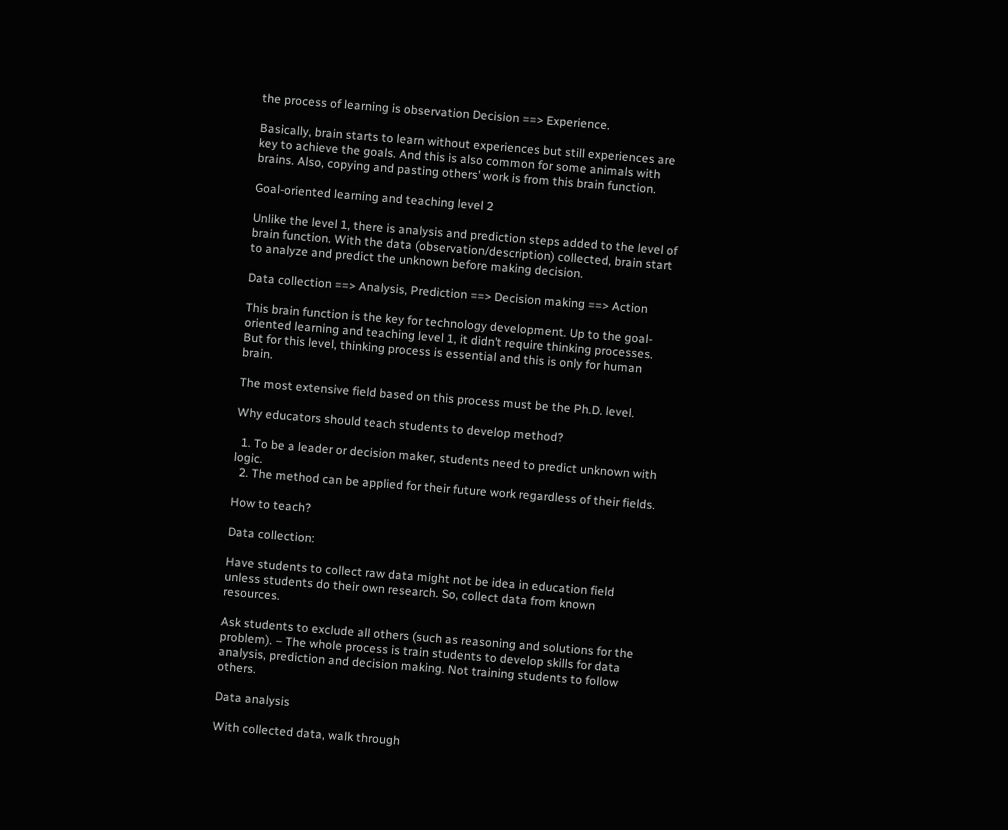the process of learning is observation Decision ==> Experience.

Basically, brain starts to learn without experiences but still experiences are key to achieve the goals. And this is also common for some animals with brains. Also, copying and pasting others’ work is from this brain function.

Goal-oriented learning and teaching level 2

Unlike the level 1, there is analysis and prediction steps added to the level of brain function. With the data (observation/description) collected, brain start to analyze and predict the unknown before making decision.

Data collection ==> Analysis, Prediction ==> Decision making ==> Action

This brain function is the key for technology development. Up to the goal-oriented learning and teaching level 1, it didn’t require thinking processes. But for this level, thinking process is essential and this is only for human brain.

The most extensive field based on this process must be the Ph.D. level.

Why educators should teach students to develop method?

  1. To be a leader or decision maker, students need to predict unknown with logic.
  2. The method can be applied for their future work regardless of their fields.

How to teach?

Data collection:

Have students to collect raw data might not be idea in education field unless students do their own research. So, collect data from known resources.

Ask students to exclude all others (such as reasoning and solutions for the problem). – The whole process is train students to develop skills for data analysis, prediction and decision making. Not training students to follow others.

Data analysis

With collected data, walk through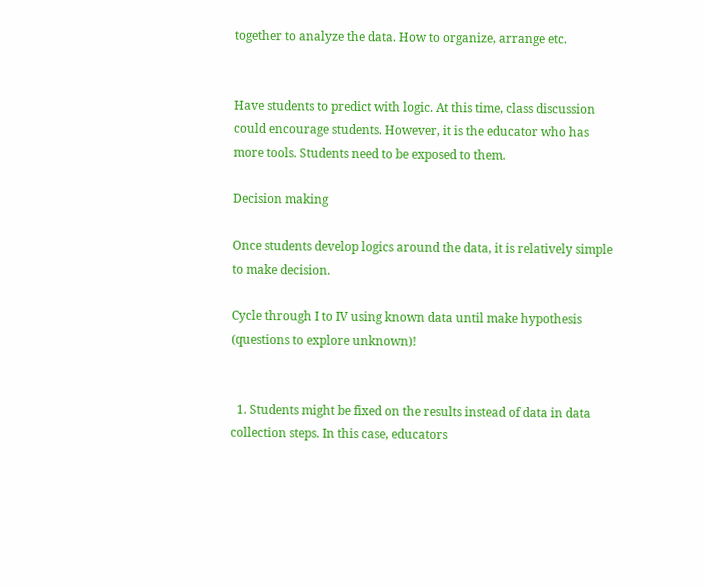together to analyze the data. How to organize, arrange etc.


Have students to predict with logic. At this time, class discussion could encourage students. However, it is the educator who has more tools. Students need to be exposed to them.

Decision making

Once students develop logics around the data, it is relatively simple to make decision.

Cycle through I to IV using known data until make hypothesis (questions to explore unknown)!


  1. Students might be fixed on the results instead of data in data collection steps. In this case, educators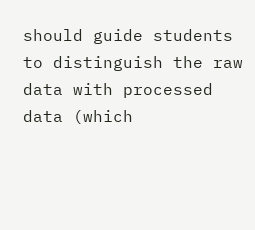should guide students to distinguish the raw data with processed data (which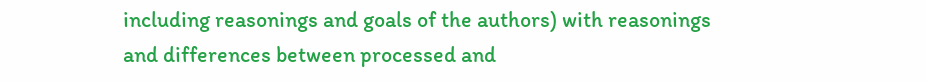including reasonings and goals of the authors) with reasonings and differences between processed and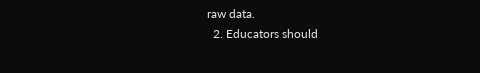raw data.
  2. Educators should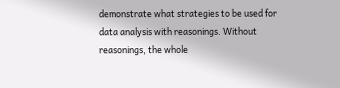demonstrate what strategies to be used for data analysis with reasonings. Without reasonings, the whole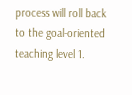process will roll back to the goal-oriented teaching level 1.